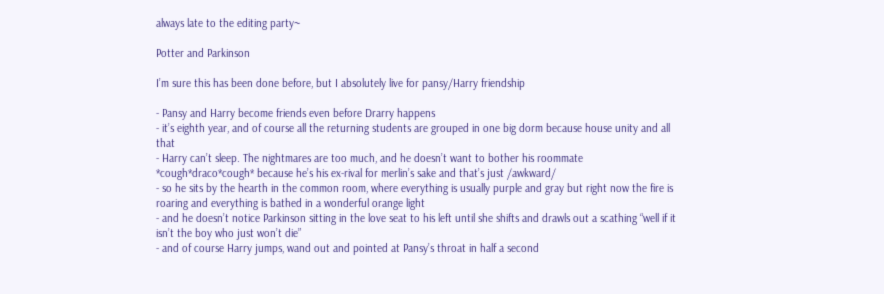always late to the editing party~

Potter and Parkinson

I’m sure this has been done before, but I absolutely live for pansy/Harry friendship

- Pansy and Harry become friends even before Drarry happens
- it’s eighth year, and of course all the returning students are grouped in one big dorm because house unity and all that
- Harry can’t sleep. The nightmares are too much, and he doesn’t want to bother his roommate *cough*draco*cough* because he’s his ex-rival for merlin’s sake and that’s just /awkward/
- so he sits by the hearth in the common room, where everything is usually purple and gray but right now the fire is roaring and everything is bathed in a wonderful orange light
- and he doesn’t notice Parkinson sitting in the love seat to his left until she shifts and drawls out a scathing “well if it isn’t the boy who just won’t die”
- and of course Harry jumps, wand out and pointed at Pansy’s throat in half a second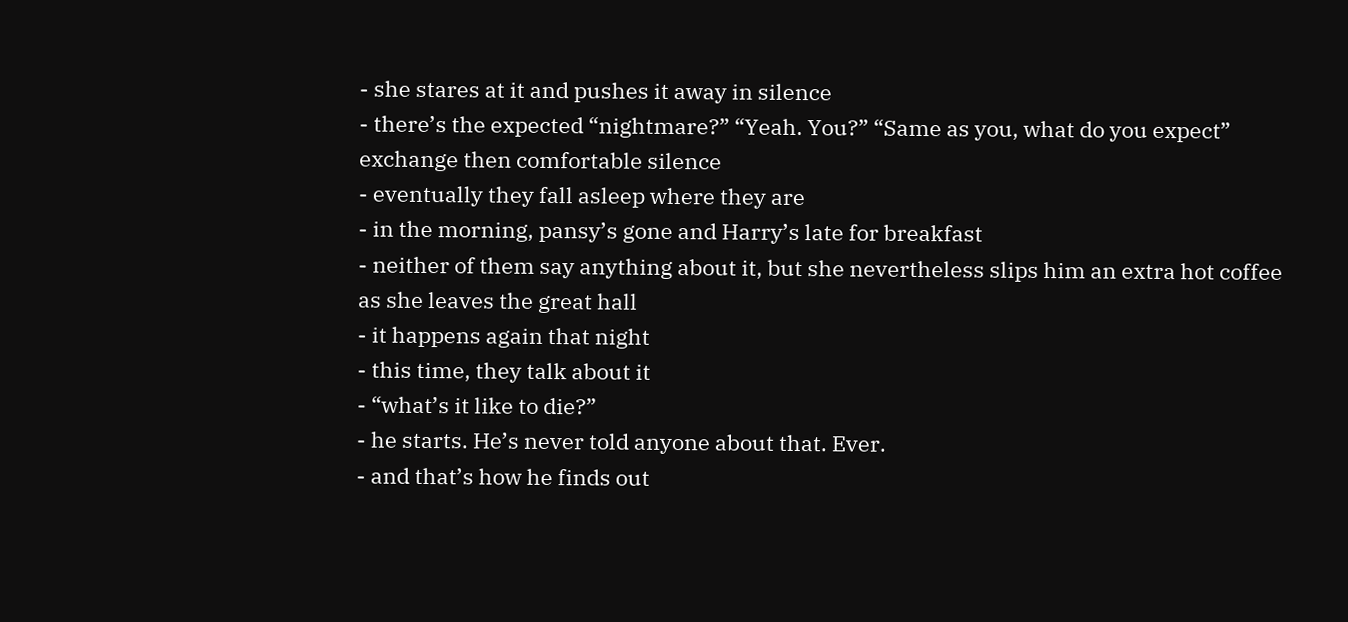- she stares at it and pushes it away in silence
- there’s the expected “nightmare?” “Yeah. You?” “Same as you, what do you expect” exchange then comfortable silence
- eventually they fall asleep where they are
- in the morning, pansy’s gone and Harry’s late for breakfast
- neither of them say anything about it, but she nevertheless slips him an extra hot coffee as she leaves the great hall
- it happens again that night
- this time, they talk about it
- “what’s it like to die?”
- he starts. He’s never told anyone about that. Ever.
- and that’s how he finds out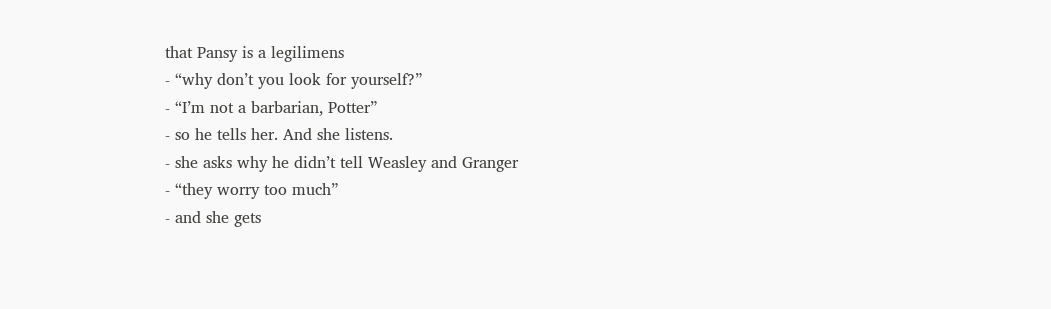that Pansy is a legilimens
- “why don’t you look for yourself?”
- “I’m not a barbarian, Potter”
- so he tells her. And she listens.
- she asks why he didn’t tell Weasley and Granger
- “they worry too much”
- and she gets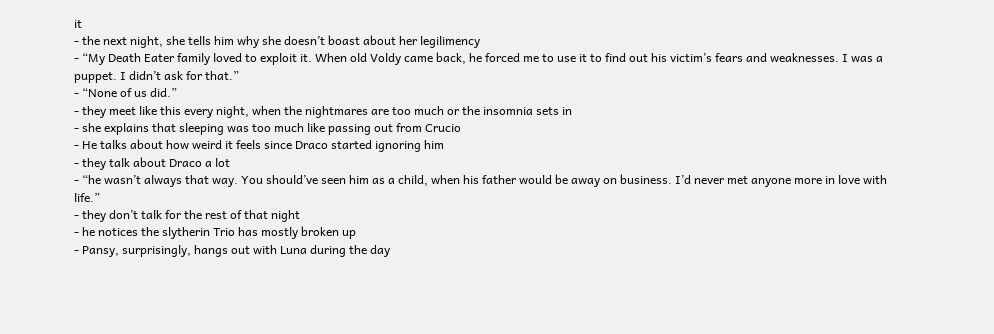it
- the next night, she tells him why she doesn’t boast about her legilimency
- “My Death Eater family loved to exploit it. When old Voldy came back, he forced me to use it to find out his victim’s fears and weaknesses. I was a puppet. I didn’t ask for that.”
- “None of us did.”
- they meet like this every night, when the nightmares are too much or the insomnia sets in
- she explains that sleeping was too much like passing out from Crucio
- He talks about how weird it feels since Draco started ignoring him
- they talk about Draco a lot
- “he wasn’t always that way. You should’ve seen him as a child, when his father would be away on business. I’d never met anyone more in love with life.”
- they don’t talk for the rest of that night
- he notices the slytherin Trio has mostly broken up
- Pansy, surprisingly, hangs out with Luna during the day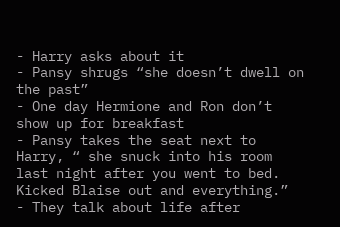- Harry asks about it
- Pansy shrugs “she doesn’t dwell on the past”
- One day Hermione and Ron don’t show up for breakfast
- Pansy takes the seat next to Harry, “ she snuck into his room last night after you went to bed. Kicked Blaise out and everything.”
- They talk about life after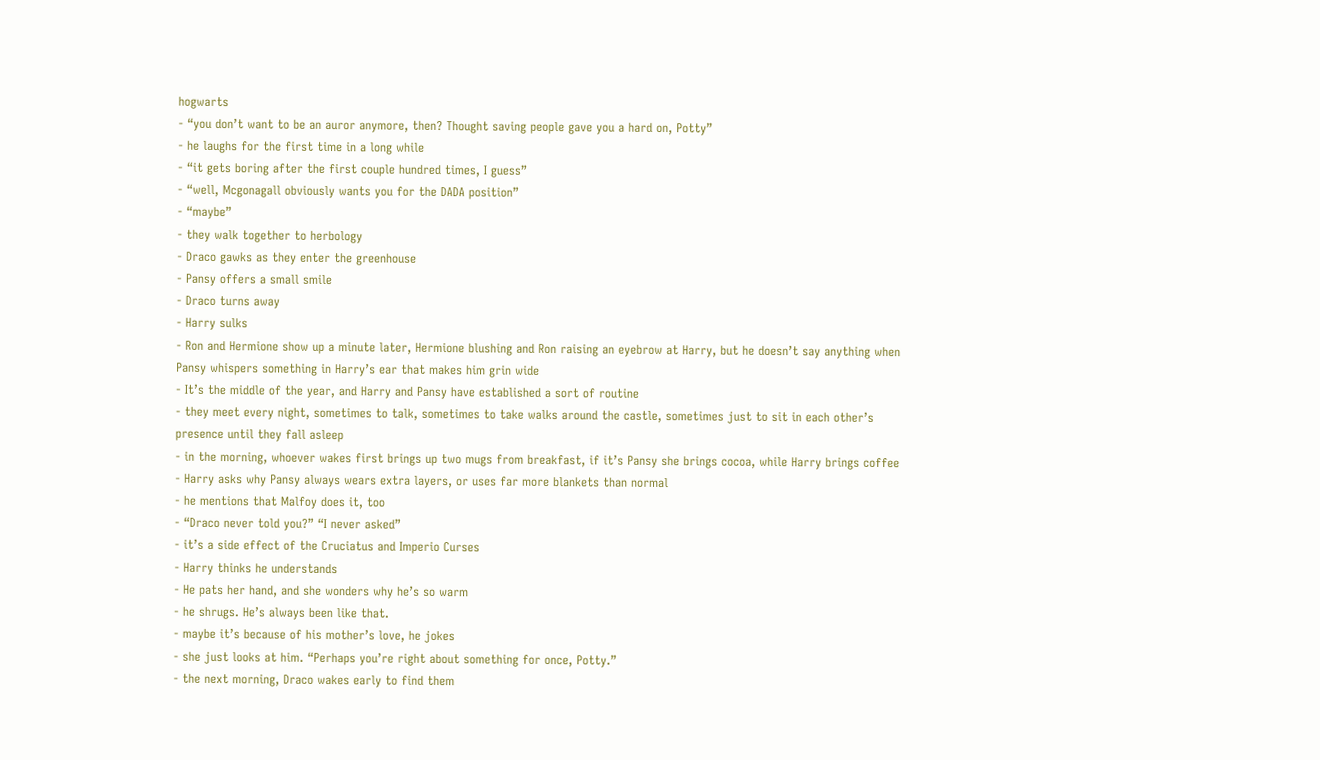hogwarts
- “you don’t want to be an auror anymore, then? Thought saving people gave you a hard on, Potty”
- he laughs for the first time in a long while
- “it gets boring after the first couple hundred times, I guess”
- “well, Mcgonagall obviously wants you for the DADA position”
- “maybe”
- they walk together to herbology
- Draco gawks as they enter the greenhouse
- Pansy offers a small smile
- Draco turns away
- Harry sulks
- Ron and Hermione show up a minute later, Hermione blushing and Ron raising an eyebrow at Harry, but he doesn’t say anything when Pansy whispers something in Harry’s ear that makes him grin wide
- It’s the middle of the year, and Harry and Pansy have established a sort of routine
- they meet every night, sometimes to talk, sometimes to take walks around the castle, sometimes just to sit in each other’s presence until they fall asleep
- in the morning, whoever wakes first brings up two mugs from breakfast, if it’s Pansy she brings cocoa, while Harry brings coffee
- Harry asks why Pansy always wears extra layers, or uses far more blankets than normal
- he mentions that Malfoy does it, too
- “Draco never told you?” “I never asked”
- it’s a side effect of the Cruciatus and Imperio Curses
- Harry thinks he understands
- He pats her hand, and she wonders why he’s so warm
- he shrugs. He’s always been like that.
- maybe it’s because of his mother’s love, he jokes
- she just looks at him. “Perhaps you’re right about something for once, Potty.”
- the next morning, Draco wakes early to find them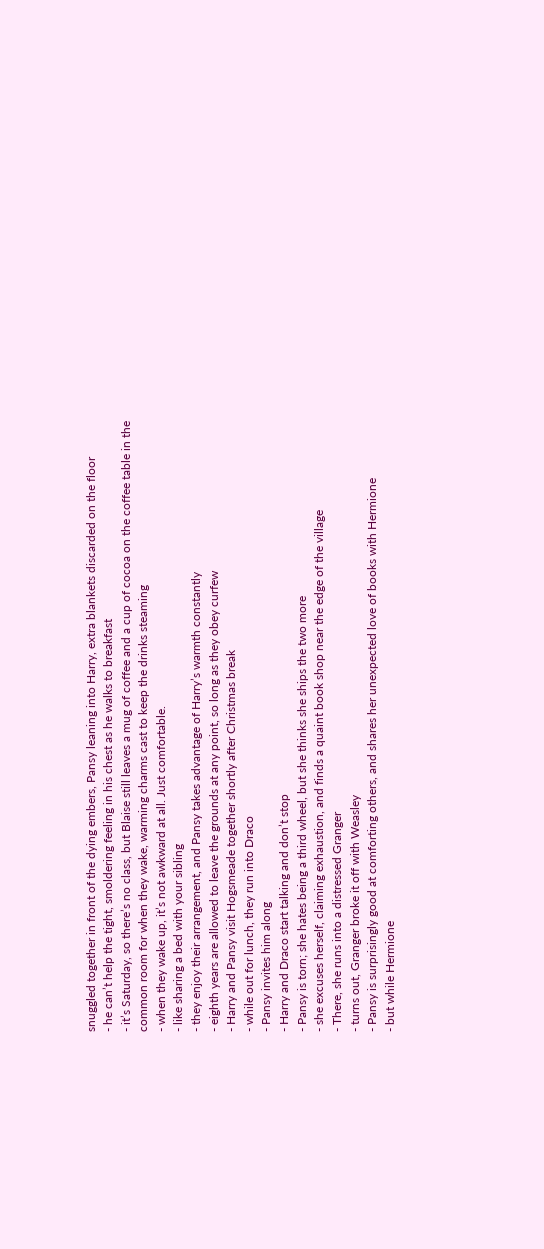snuggled together in front of the dying embers, Pansy leaning into Harry, extra blankets discarded on the floor
- he can’t help the tight, smoldering feeling in his chest as he walks to breakfast
- it’s Saturday, so there’s no class, but Blaise still leaves a mug of coffee and a cup of cocoa on the coffee table in the common room for when they wake, warming charms cast to keep the drinks steaming
- when they wake up, it’s not awkward at all. Just comfortable.
- like sharing a bed with your sibling
- they enjoy their arrangement, and Pansy takes advantage of Harry’s warmth constantly
- eighth years are allowed to leave the grounds at any point, so long as they obey curfew
- Harry and Pansy visit Hogsmeade together shortly after Christmas break
- while out for lunch, they run into Draco
- Pansy invites him along
- Harry and Draco start talking and don’t stop
- Pansy is torn; she hates being a third wheel, but she thinks she ships the two more
- she excuses herself, claiming exhaustion, and finds a quaint book shop near the edge of the village
- There, she runs into a distressed Granger
- turns out, Granger broke it off with Weasley
- Pansy is surprisingly good at comforting others, and shares her unexpected love of books with Hermione
- but while Hermione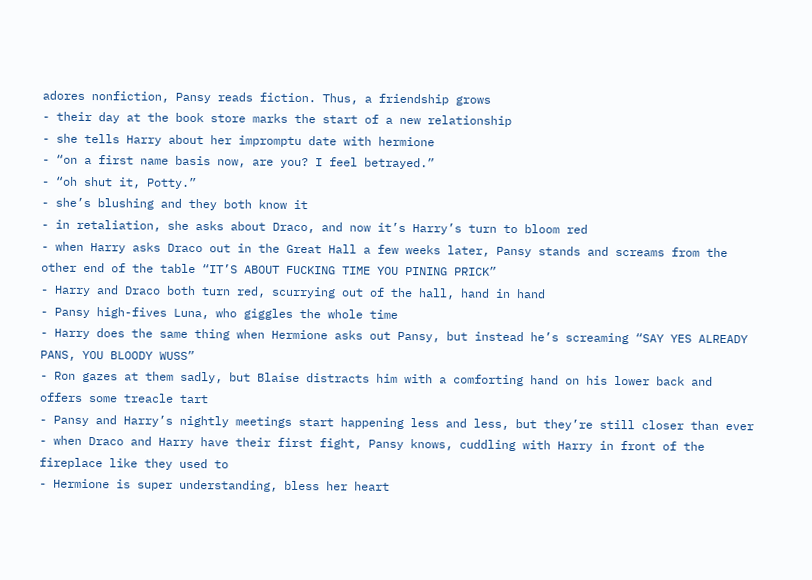adores nonfiction, Pansy reads fiction. Thus, a friendship grows
- their day at the book store marks the start of a new relationship
- she tells Harry about her impromptu date with hermione
- “on a first name basis now, are you? I feel betrayed.”
- “oh shut it, Potty.”
- she’s blushing and they both know it
- in retaliation, she asks about Draco, and now it’s Harry’s turn to bloom red
- when Harry asks Draco out in the Great Hall a few weeks later, Pansy stands and screams from the other end of the table “IT’S ABOUT FUCKING TIME YOU PINING PRICK”
- Harry and Draco both turn red, scurrying out of the hall, hand in hand
- Pansy high-fives Luna, who giggles the whole time
- Harry does the same thing when Hermione asks out Pansy, but instead he’s screaming “SAY YES ALREADY PANS, YOU BLOODY WUSS”
- Ron gazes at them sadly, but Blaise distracts him with a comforting hand on his lower back and offers some treacle tart
- Pansy and Harry’s nightly meetings start happening less and less, but they’re still closer than ever
- when Draco and Harry have their first fight, Pansy knows, cuddling with Harry in front of the fireplace like they used to
- Hermione is super understanding, bless her heart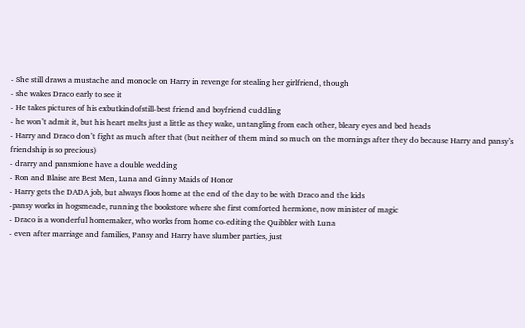- She still draws a mustache and monocle on Harry in revenge for stealing her girlfriend, though
- she wakes Draco early to see it
- He takes pictures of his exbutkindofstill-best friend and boyfriend cuddling
- he won’t admit it, but his heart melts just a little as they wake, untangling from each other, bleary eyes and bed heads
- Harry and Draco don’t fight as much after that (but neither of them mind so much on the mornings after they do because Harry and pansy’s friendship is so precious)
- drarry and pansmione have a double wedding
- Ron and Blaise are Best Men, Luna and Ginny Maids of Honor
- Harry gets the DADA job, but always floos home at the end of the day to be with Draco and the kids
-pansy works in hogsmeade, running the bookstore where she first comforted hermione, now minister of magic
- Draco is a wonderful homemaker, who works from home co-editing the Quibbler with Luna
- even after marriage and families, Pansy and Harry have slumber parties, just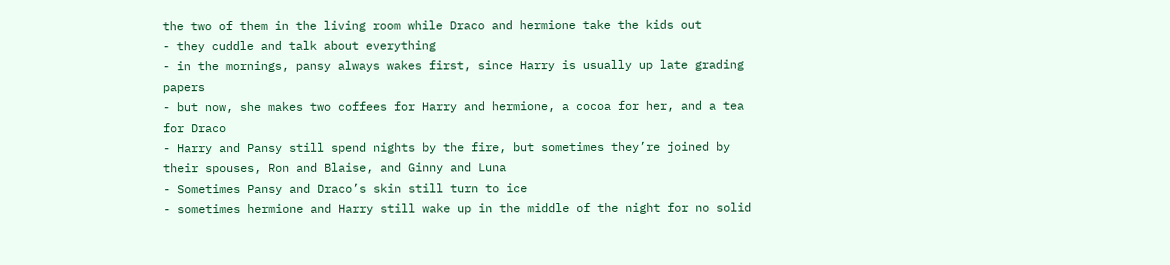the two of them in the living room while Draco and hermione take the kids out
- they cuddle and talk about everything
- in the mornings, pansy always wakes first, since Harry is usually up late grading papers
- but now, she makes two coffees for Harry and hermione, a cocoa for her, and a tea for Draco
- Harry and Pansy still spend nights by the fire, but sometimes they’re joined by their spouses, Ron and Blaise, and Ginny and Luna
- Sometimes Pansy and Draco’s skin still turn to ice
- sometimes hermione and Harry still wake up in the middle of the night for no solid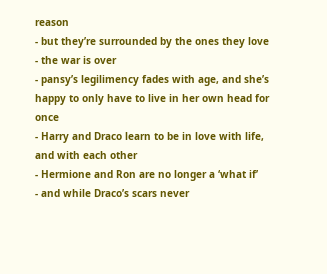reason
- but they’re surrounded by the ones they love
- the war is over
- pansy’s legilimency fades with age, and she’s happy to only have to live in her own head for once
- Harry and Draco learn to be in love with life, and with each other
- Hermione and Ron are no longer a ‘what if’
- and while Draco’s scars never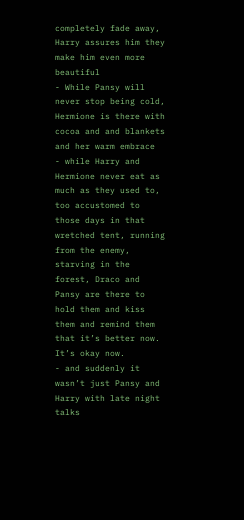completely fade away, Harry assures him they make him even more beautiful
- While Pansy will never stop being cold, Hermione is there with cocoa and and blankets and her warm embrace
- while Harry and Hermione never eat as much as they used to, too accustomed to those days in that wretched tent, running from the enemy, starving in the forest, Draco and Pansy are there to hold them and kiss them and remind them that it’s better now. It’s okay now.
- and suddenly it wasn’t just Pansy and Harry with late night talks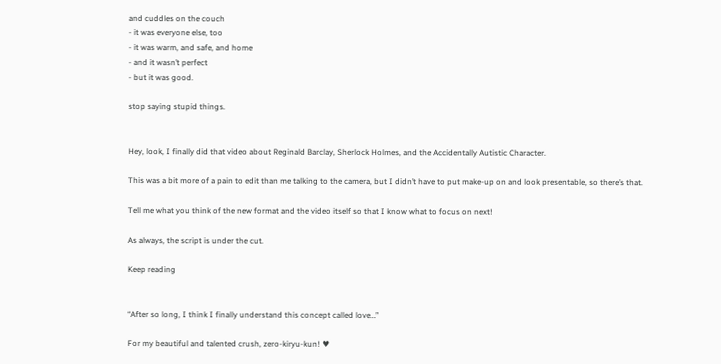and cuddles on the couch
- it was everyone else, too
- it was warm, and safe, and home
- and it wasn’t perfect
- but it was good.

stop saying stupid things.


Hey, look, I finally did that video about Reginald Barclay, Sherlock Holmes, and the Accidentally Autistic Character.

This was a bit more of a pain to edit than me talking to the camera, but I didn’t have to put make-up on and look presentable, so there’s that.

Tell me what you think of the new format and the video itself so that I know what to focus on next!

As always, the script is under the cut.

Keep reading


“After so long, I think I finally understand this concept called love…”

For my beautiful and talented crush, zero-kiryu-kun! ♥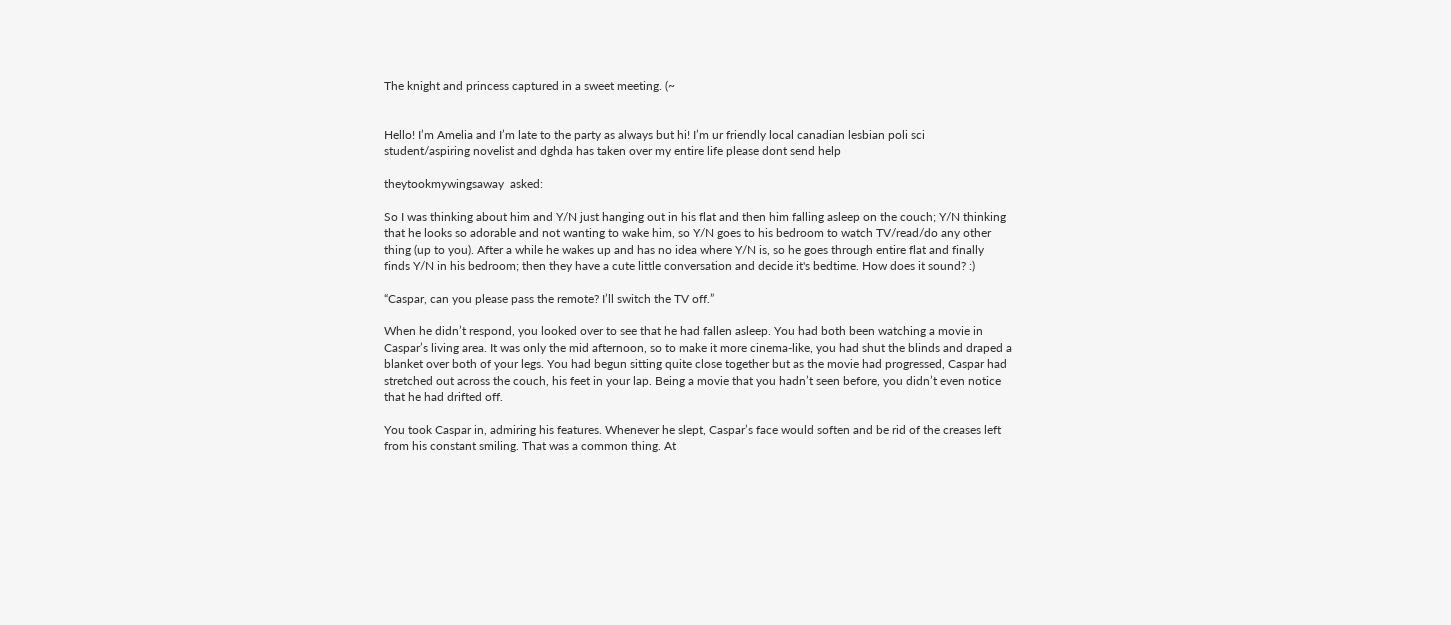The knight and princess captured in a sweet meeting. (~


Hello! I’m Amelia and I’m late to the party as always but hi! I’m ur friendly local canadian lesbian poli sci student/aspiring novelist and dghda has taken over my entire life please dont send help

theytookmywingsaway  asked:

So I was thinking about him and Y/N just hanging out in his flat and then him falling asleep on the couch; Y/N thinking that he looks so adorable and not wanting to wake him, so Y/N goes to his bedroom to watch TV/read/do any other thing (up to you). After a while he wakes up and has no idea where Y/N is, so he goes through entire flat and finally finds Y/N in his bedroom; then they have a cute little conversation and decide it's bedtime. How does it sound? :)

“Caspar, can you please pass the remote? I’ll switch the TV off.”

When he didn’t respond, you looked over to see that he had fallen asleep. You had both been watching a movie in Caspar’s living area. It was only the mid afternoon, so to make it more cinema-like, you had shut the blinds and draped a blanket over both of your legs. You had begun sitting quite close together but as the movie had progressed, Caspar had stretched out across the couch, his feet in your lap. Being a movie that you hadn’t seen before, you didn’t even notice that he had drifted off.

You took Caspar in, admiring his features. Whenever he slept, Caspar’s face would soften and be rid of the creases left from his constant smiling. That was a common thing. At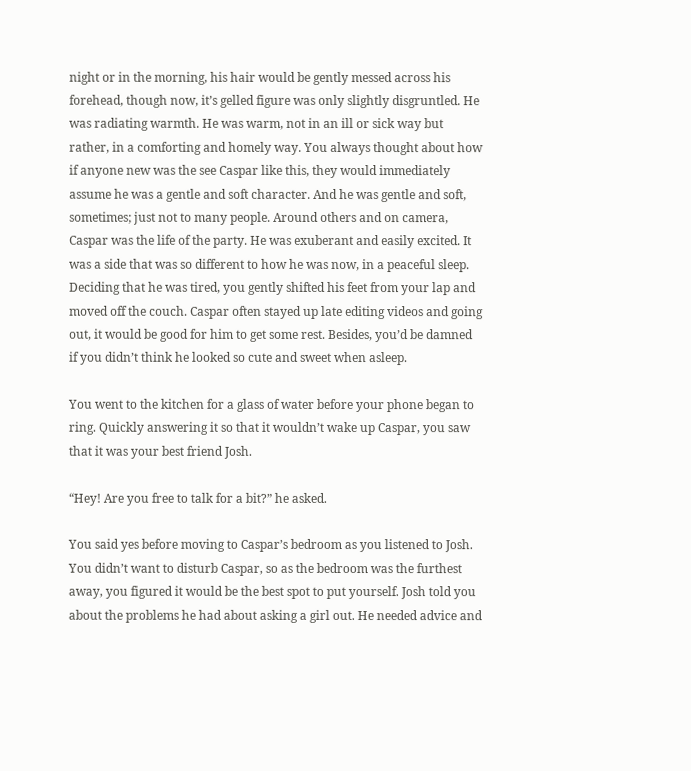night or in the morning, his hair would be gently messed across his forehead, though now, it’s gelled figure was only slightly disgruntled. He was radiating warmth. He was warm, not in an ill or sick way but rather, in a comforting and homely way. You always thought about how if anyone new was the see Caspar like this, they would immediately assume he was a gentle and soft character. And he was gentle and soft, sometimes; just not to many people. Around others and on camera, Caspar was the life of the party. He was exuberant and easily excited. It was a side that was so different to how he was now, in a peaceful sleep. Deciding that he was tired, you gently shifted his feet from your lap and moved off the couch. Caspar often stayed up late editing videos and going out, it would be good for him to get some rest. Besides, you’d be damned if you didn’t think he looked so cute and sweet when asleep.

You went to the kitchen for a glass of water before your phone began to ring. Quickly answering it so that it wouldn’t wake up Caspar, you saw that it was your best friend Josh.

“Hey! Are you free to talk for a bit?” he asked.

You said yes before moving to Caspar’s bedroom as you listened to Josh. You didn’t want to disturb Caspar, so as the bedroom was the furthest away, you figured it would be the best spot to put yourself. Josh told you about the problems he had about asking a girl out. He needed advice and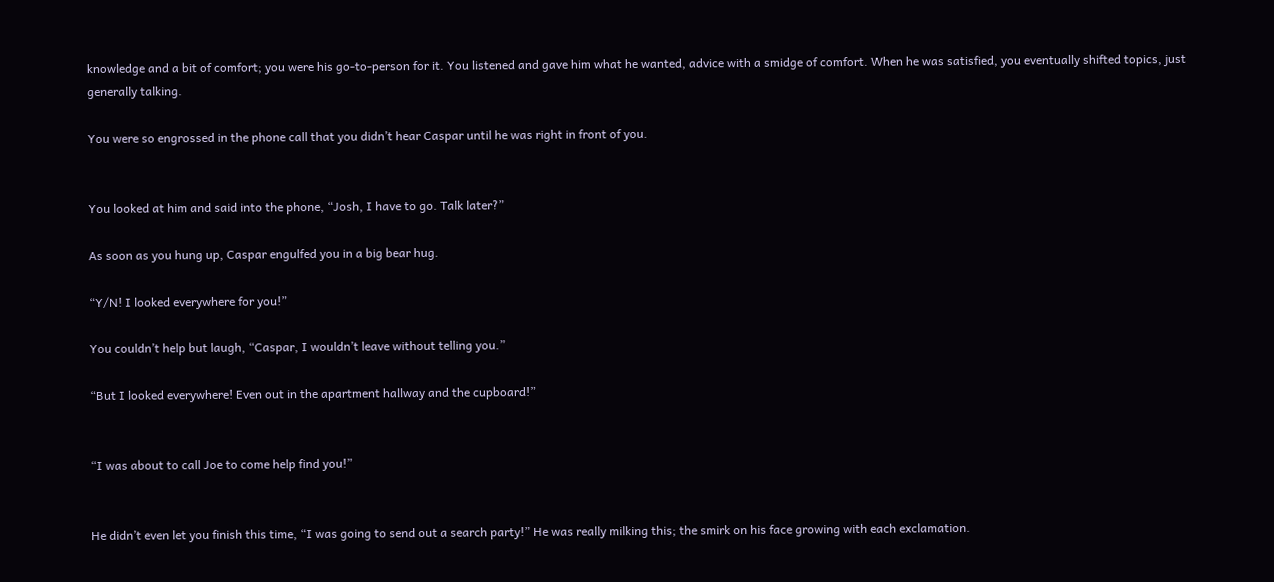knowledge and a bit of comfort; you were his go-to-person for it. You listened and gave him what he wanted, advice with a smidge of comfort. When he was satisfied, you eventually shifted topics, just generally talking.

You were so engrossed in the phone call that you didn’t hear Caspar until he was right in front of you.


You looked at him and said into the phone, “Josh, I have to go. Talk later?”

As soon as you hung up, Caspar engulfed you in a big bear hug.

“Y/N! I looked everywhere for you!”

You couldn’t help but laugh, “Caspar, I wouldn’t leave without telling you.”

“But I looked everywhere! Even out in the apartment hallway and the cupboard!”


“I was about to call Joe to come help find you!”


He didn’t even let you finish this time, “I was going to send out a search party!” He was really milking this; the smirk on his face growing with each exclamation.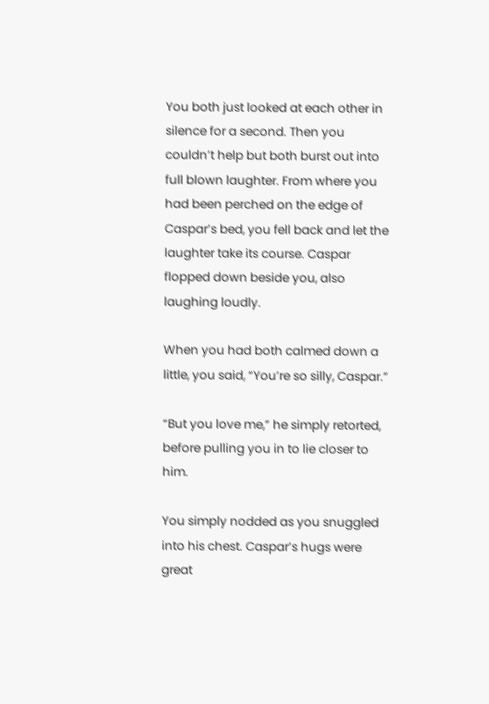You both just looked at each other in silence for a second. Then you couldn’t help but both burst out into full blown laughter. From where you had been perched on the edge of Caspar’s bed, you fell back and let the laughter take its course. Caspar flopped down beside you, also laughing loudly.

When you had both calmed down a little, you said, “You’re so silly, Caspar.”

“But you love me,” he simply retorted, before pulling you in to lie closer to him.

You simply nodded as you snuggled into his chest. Caspar’s hugs were great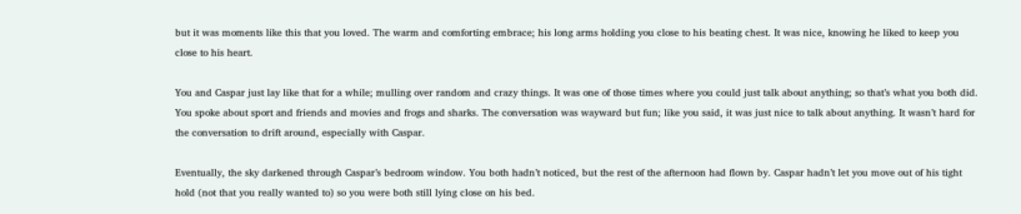but it was moments like this that you loved. The warm and comforting embrace; his long arms holding you close to his beating chest. It was nice, knowing he liked to keep you close to his heart.

You and Caspar just lay like that for a while; mulling over random and crazy things. It was one of those times where you could just talk about anything; so that’s what you both did. You spoke about sport and friends and movies and frogs and sharks. The conversation was wayward but fun; like you said, it was just nice to talk about anything. It wasn’t hard for the conversation to drift around, especially with Caspar.

Eventually, the sky darkened through Caspar’s bedroom window. You both hadn’t noticed, but the rest of the afternoon had flown by. Caspar hadn’t let you move out of his tight hold (not that you really wanted to) so you were both still lying close on his bed.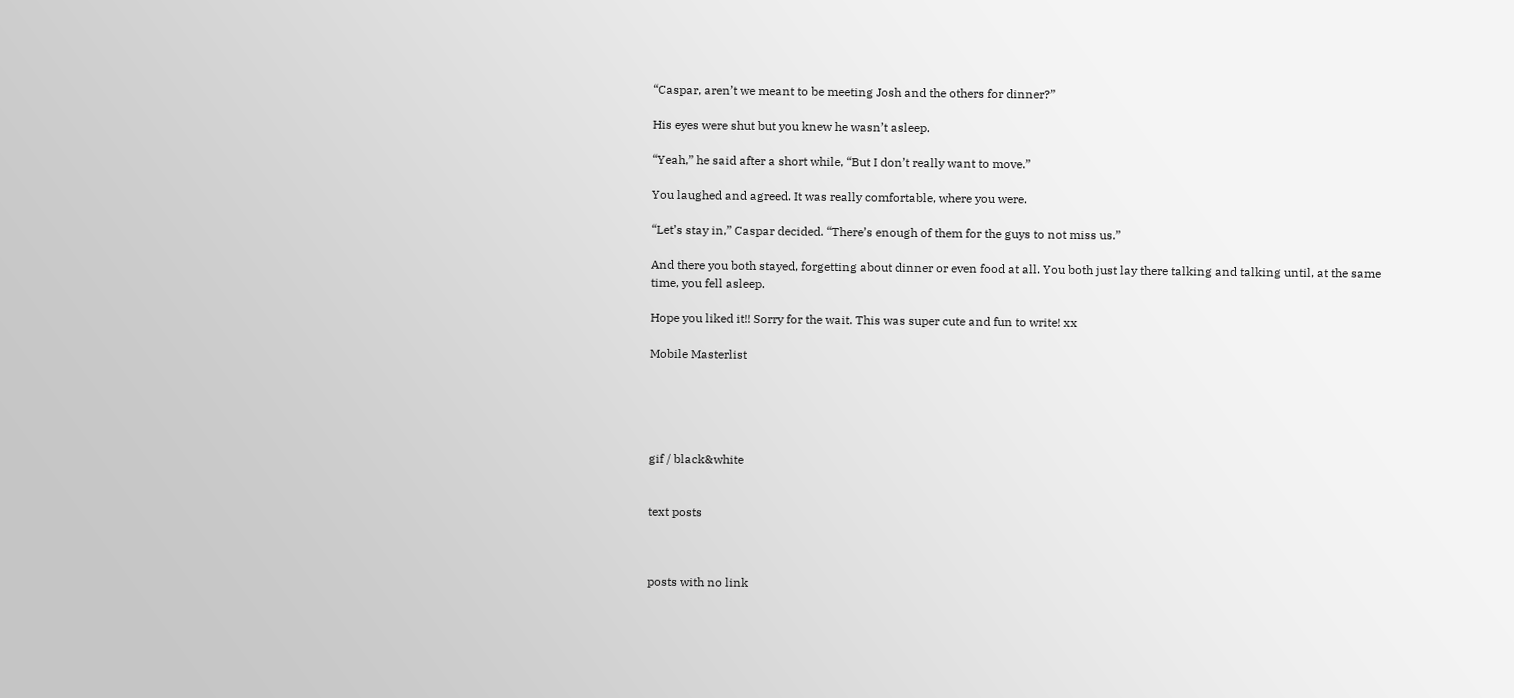“Caspar, aren’t we meant to be meeting Josh and the others for dinner?”

His eyes were shut but you knew he wasn’t asleep.

“Yeah,” he said after a short while, “But I don’t really want to move.”

You laughed and agreed. It was really comfortable, where you were.

“Let’s stay in,” Caspar decided. “There’s enough of them for the guys to not miss us.”

And there you both stayed, forgetting about dinner or even food at all. You both just lay there talking and talking until, at the same time, you fell asleep.

Hope you liked it!! Sorry for the wait. This was super cute and fun to write! xx

Mobile Masterlist





gif / black&white


text posts



posts with no link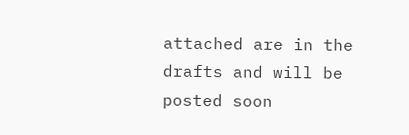attached are in the drafts and will be posted soon